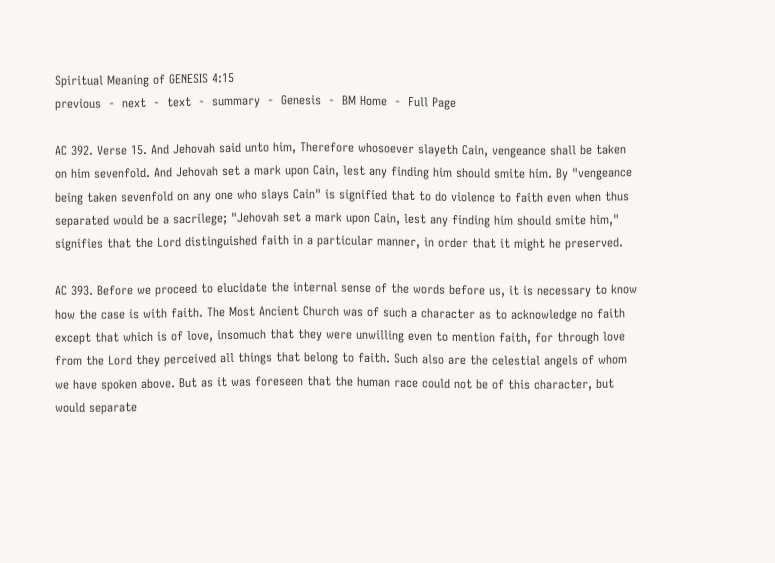Spiritual Meaning of GENESIS 4:15
previous  -  next  -  text  -  summary  -  Genesis  -  BM Home  -  Full Page

AC 392. Verse 15. And Jehovah said unto him, Therefore whosoever slayeth Cain, vengeance shall be taken on him sevenfold. And Jehovah set a mark upon Cain, lest any finding him should smite him. By "vengeance being taken sevenfold on any one who slays Cain" is signified that to do violence to faith even when thus separated would be a sacrilege; "Jehovah set a mark upon Cain, lest any finding him should smite him," signifies that the Lord distinguished faith in a particular manner, in order that it might he preserved.

AC 393. Before we proceed to elucidate the internal sense of the words before us, it is necessary to know how the case is with faith. The Most Ancient Church was of such a character as to acknowledge no faith except that which is of love, insomuch that they were unwilling even to mention faith, for through love from the Lord they perceived all things that belong to faith. Such also are the celestial angels of whom we have spoken above. But as it was foreseen that the human race could not be of this character, but would separate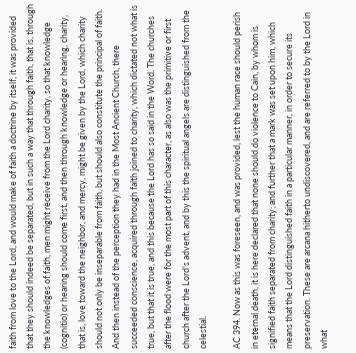faith from love to the Lord, and would make of faith a doctrine by itself, it was provided that they should indeed be separated, but in such a way that through faith, that is, through the knowledges of faith, men might receive from the Lord charity, so that knowledge (cognitio) or hearing should come first, and then through knowledge or hearing, charity, that is, love toward the neighbor, and mercy, might be given by the Lord, which charity should not only be inseparable from faith, but should also constitute the principal of faith. And then instead of the perception they had in the Most Ancient Church, there succeeded conscience, acquired through faith joined to charity, which dictated not what is true, but that it is true, and this because the Lord has so said in the Word. The churches after the flood were for the most part of this character, as also was the primitive or first church after the Lord‘s advent, and by this the spiritual angels are distinguished from the celestial.

AC 394. Now as this was foreseen, and was provided, lest the human race should perish in eternal death, it is here declared that none should do violence to Cain, by whom is signified faith separated from charity; and further that a mark was set upon him, which means that the Lord distinguished faith in a particular manner, in order to secure its preservation. These are arcana hitherto undiscovered, and are referred to by the Lord in what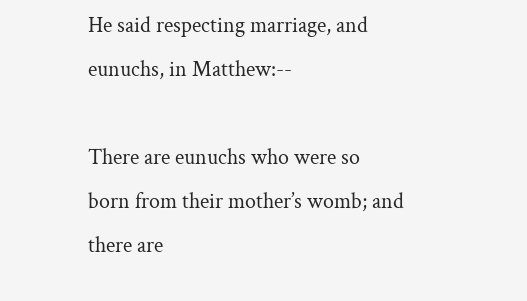He said respecting marriage, and eunuchs, in Matthew:--

There are eunuchs who were so born from their mother’s womb; and there are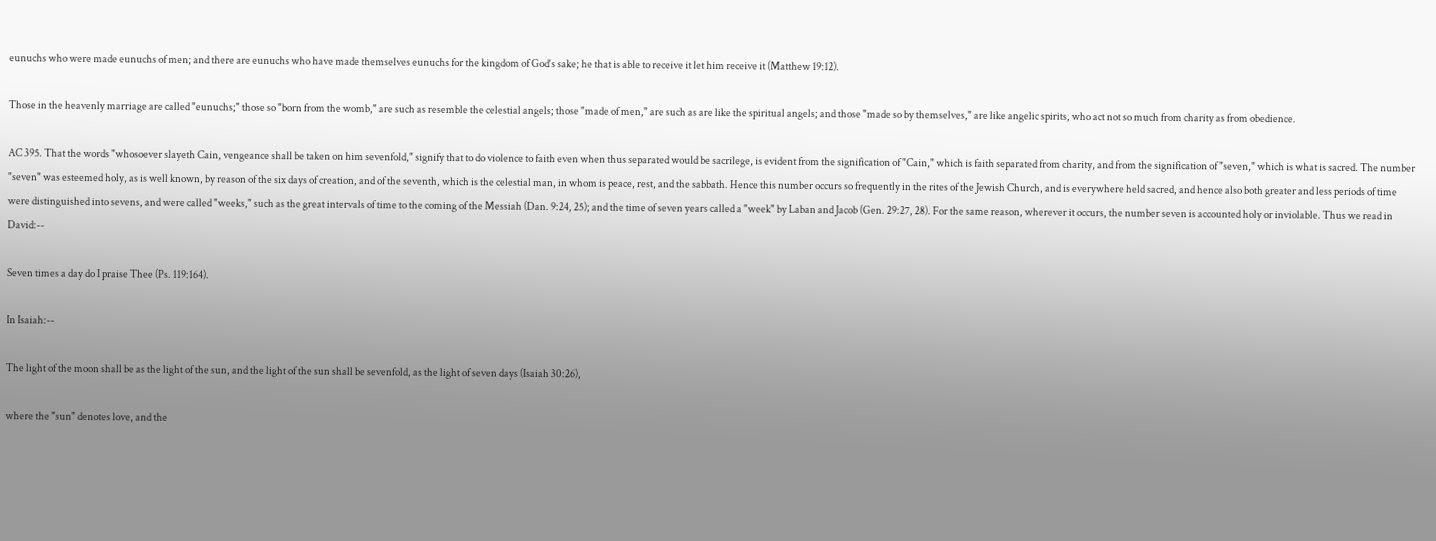eunuchs who were made eunuchs of men; and there are eunuchs who have made themselves eunuchs for the kingdom of God‘s sake; he that is able to receive it let him receive it (Matthew 19:12).

Those in the heavenly marriage are called "eunuchs;" those so "born from the womb," are such as resemble the celestial angels; those "made of men," are such as are like the spiritual angels; and those "made so by themselves," are like angelic spirits, who act not so much from charity as from obedience.

AC 395. That the words "whosoever slayeth Cain, vengeance shall be taken on him sevenfold," signify that to do violence to faith even when thus separated would be sacrilege, is evident from the signification of "Cain," which is faith separated from charity, and from the signification of "seven," which is what is sacred. The number "seven" was esteemed holy, as is well known, by reason of the six days of creation, and of the seventh, which is the celestial man, in whom is peace, rest, and the sabbath. Hence this number occurs so frequently in the rites of the Jewish Church, and is everywhere held sacred, and hence also both greater and less periods of time were distinguished into sevens, and were called "weeks," such as the great intervals of time to the coming of the Messiah (Dan. 9:24, 25); and the time of seven years called a "week" by Laban and Jacob (Gen. 29:27, 28). For the same reason, wherever it occurs, the number seven is accounted holy or inviolable. Thus we read in David:--

Seven times a day do I praise Thee (Ps. 119:164).

In Isaiah:--

The light of the moon shall be as the light of the sun, and the light of the sun shall be sevenfold, as the light of seven days (Isaiah 30:26),

where the "sun" denotes love, and the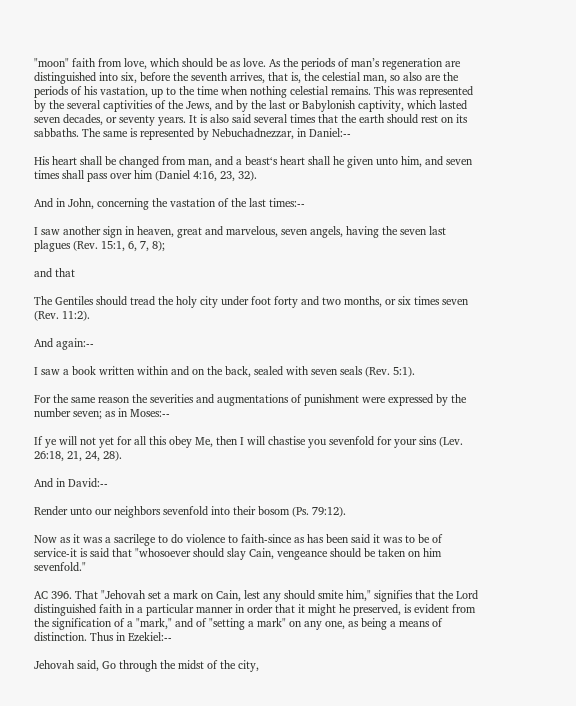"moon" faith from love, which should be as love. As the periods of man’s regeneration are distinguished into six, before the seventh arrives, that is, the celestial man, so also are the periods of his vastation, up to the time when nothing celestial remains. This was represented by the several captivities of the Jews, and by the last or Babylonish captivity, which lasted seven decades, or seventy years. It is also said several times that the earth should rest on its sabbaths. The same is represented by Nebuchadnezzar, in Daniel:--

His heart shall be changed from man, and a beast‘s heart shall he given unto him, and seven times shall pass over him (Daniel 4:16, 23, 32).

And in John, concerning the vastation of the last times:--

I saw another sign in heaven, great and marvelous, seven angels, having the seven last plagues (Rev. 15:1, 6, 7, 8);

and that

The Gentiles should tread the holy city under foot forty and two months, or six times seven (Rev. 11:2).

And again:--

I saw a book written within and on the back, sealed with seven seals (Rev. 5:1).

For the same reason the severities and augmentations of punishment were expressed by the number seven; as in Moses:--

If ye will not yet for all this obey Me, then I will chastise you sevenfold for your sins (Lev. 26:18, 21, 24, 28).

And in David:--

Render unto our neighbors sevenfold into their bosom (Ps. 79:12).

Now as it was a sacrilege to do violence to faith-since as has been said it was to be of service-it is said that "whosoever should slay Cain, vengeance should be taken on him sevenfold."

AC 396. That "Jehovah set a mark on Cain, lest any should smite him," signifies that the Lord distinguished faith in a particular manner in order that it might he preserved, is evident from the signification of a "mark," and of "setting a mark" on any one, as being a means of distinction. Thus in Ezekiel:--

Jehovah said, Go through the midst of the city,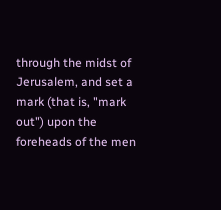through the midst of Jerusalem, and set a mark (that is, "mark out") upon the foreheads of the men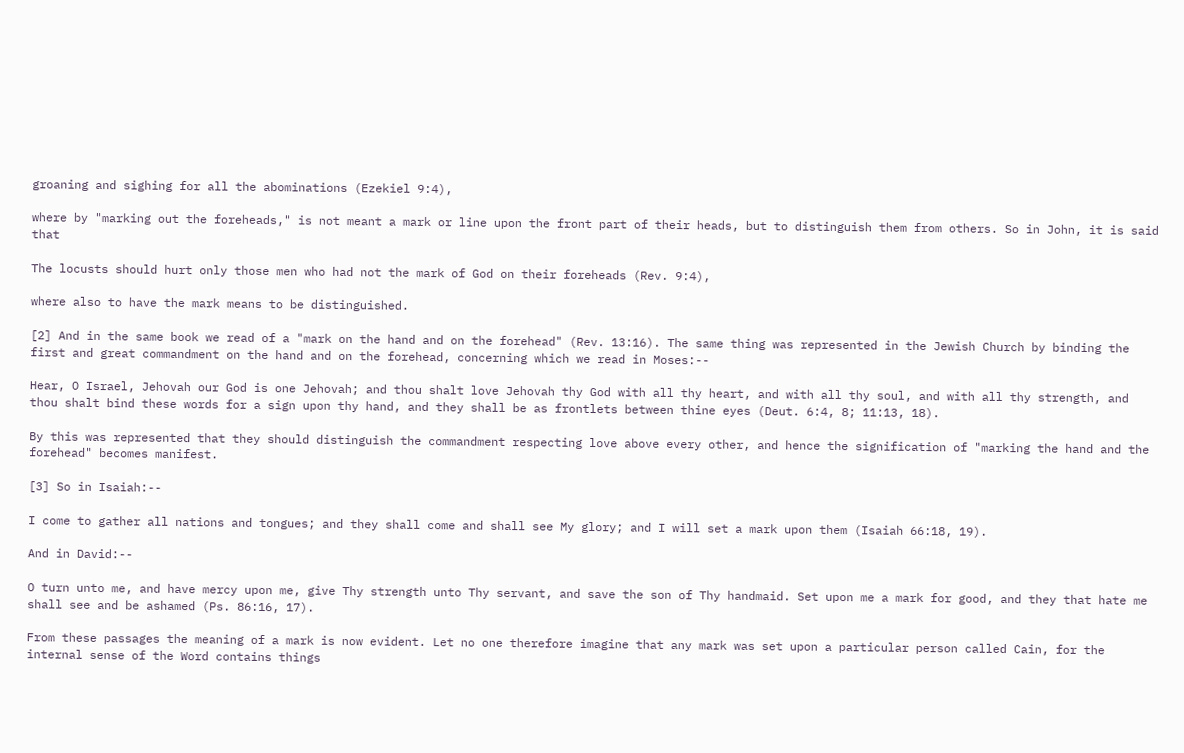groaning and sighing for all the abominations (Ezekiel 9:4),

where by "marking out the foreheads," is not meant a mark or line upon the front part of their heads, but to distinguish them from others. So in John, it is said that

The locusts should hurt only those men who had not the mark of God on their foreheads (Rev. 9:4),

where also to have the mark means to be distinguished.

[2] And in the same book we read of a "mark on the hand and on the forehead" (Rev. 13:16). The same thing was represented in the Jewish Church by binding the first and great commandment on the hand and on the forehead, concerning which we read in Moses:--

Hear, O Israel, Jehovah our God is one Jehovah; and thou shalt love Jehovah thy God with all thy heart, and with all thy soul, and with all thy strength, and thou shalt bind these words for a sign upon thy hand, and they shall be as frontlets between thine eyes (Deut. 6:4, 8; 11:13, 18).

By this was represented that they should distinguish the commandment respecting love above every other, and hence the signification of "marking the hand and the forehead" becomes manifest.

[3] So in Isaiah:--

I come to gather all nations and tongues; and they shall come and shall see My glory; and I will set a mark upon them (Isaiah 66:18, 19).

And in David:--

O turn unto me, and have mercy upon me, give Thy strength unto Thy servant, and save the son of Thy handmaid. Set upon me a mark for good, and they that hate me shall see and be ashamed (Ps. 86:16, 17).

From these passages the meaning of a mark is now evident. Let no one therefore imagine that any mark was set upon a particular person called Cain, for the internal sense of the Word contains things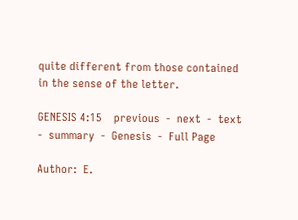quite different from those contained in the sense of the letter.

GENESIS 4:15    previous  -  next  -  text  -  summary  -  Genesis  -  Full Page

Author:  E.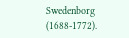Swedenborg (1688-1772).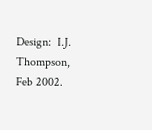Design:  I.J. Thompson, Feb 2002.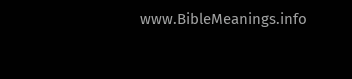www.BibleMeanings.info